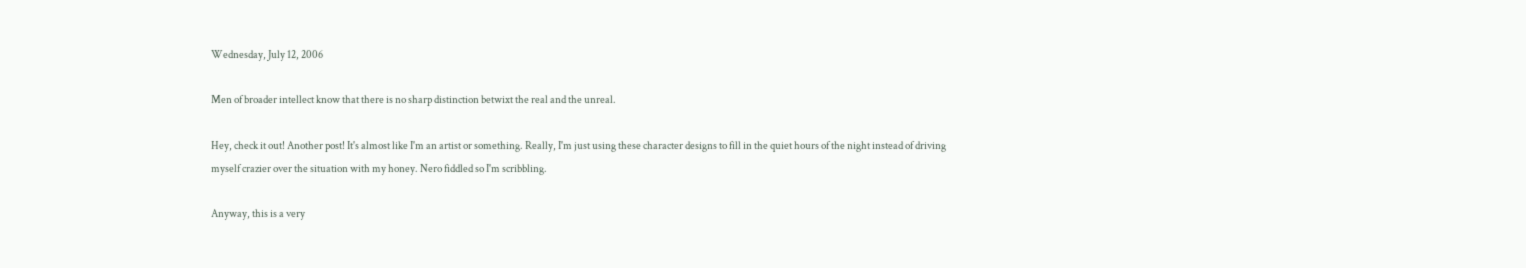Wednesday, July 12, 2006

Men of broader intellect know that there is no sharp distinction betwixt the real and the unreal.

Hey, check it out! Another post! It's almost like I'm an artist or something. Really, I'm just using these character designs to fill in the quiet hours of the night instead of driving myself crazier over the situation with my honey. Nero fiddled so I'm scribbling.

Anyway, this is a very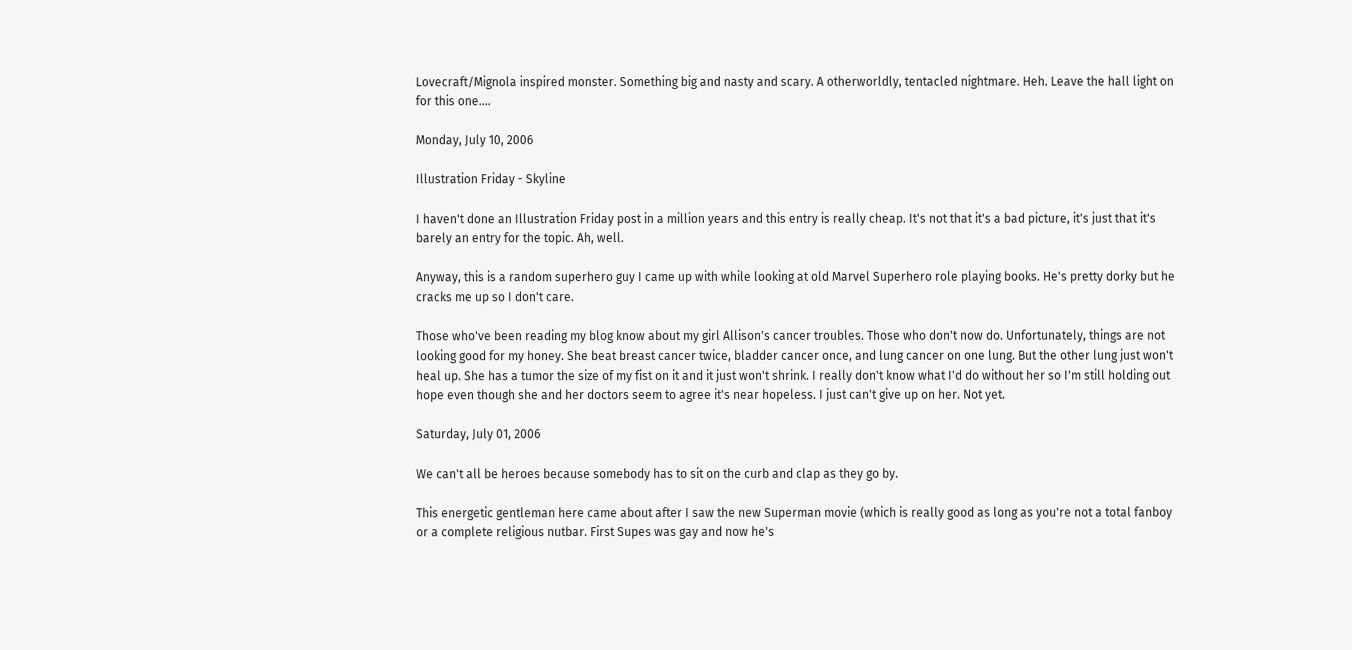Lovecraft/Mignola inspired monster. Something big and nasty and scary. A otherworldly, tentacled nightmare. Heh. Leave the hall light on for this one....

Monday, July 10, 2006

Illustration Friday - Skyline

I haven't done an Illustration Friday post in a million years and this entry is really cheap. It's not that it's a bad picture, it's just that it's barely an entry for the topic. Ah, well.

Anyway, this is a random superhero guy I came up with while looking at old Marvel Superhero role playing books. He's pretty dorky but he cracks me up so I don't care.

Those who've been reading my blog know about my girl Allison's cancer troubles. Those who don't now do. Unfortunately, things are not looking good for my honey. She beat breast cancer twice, bladder cancer once, and lung cancer on one lung. But the other lung just won't heal up. She has a tumor the size of my fist on it and it just won't shrink. I really don't know what I'd do without her so I'm still holding out hope even though she and her doctors seem to agree it's near hopeless. I just can't give up on her. Not yet.

Saturday, July 01, 2006

We can't all be heroes because somebody has to sit on the curb and clap as they go by.

This energetic gentleman here came about after I saw the new Superman movie (which is really good as long as you're not a total fanboy or a complete religious nutbar. First Supes was gay and now he's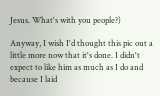Jesus. What's with you people?)

Anyway, I wish I'd thought this pic out a little more now that it's done. I didn't expect to like him as much as I do and because I laid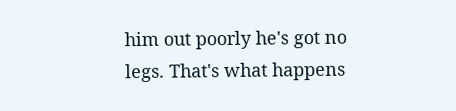him out poorly he's got no legs. That's what happens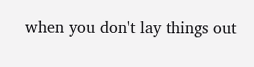when you don't lay things out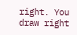right. You draw right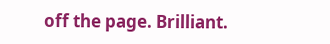off the page. Brilliant.